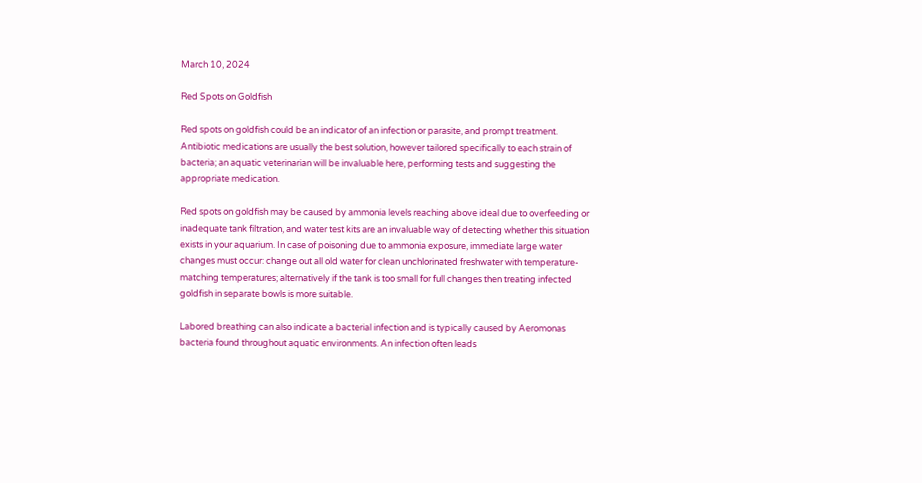March 10, 2024

Red Spots on Goldfish

Red spots on goldfish could be an indicator of an infection or parasite, and prompt treatment. Antibiotic medications are usually the best solution, however tailored specifically to each strain of bacteria; an aquatic veterinarian will be invaluable here, performing tests and suggesting the appropriate medication.

Red spots on goldfish may be caused by ammonia levels reaching above ideal due to overfeeding or inadequate tank filtration, and water test kits are an invaluable way of detecting whether this situation exists in your aquarium. In case of poisoning due to ammonia exposure, immediate large water changes must occur: change out all old water for clean unchlorinated freshwater with temperature-matching temperatures; alternatively if the tank is too small for full changes then treating infected goldfish in separate bowls is more suitable.

Labored breathing can also indicate a bacterial infection and is typically caused by Aeromonas bacteria found throughout aquatic environments. An infection often leads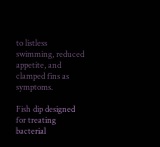to listless swimming, reduced appetite, and clamped fins as symptoms.

Fish dip designed for treating bacterial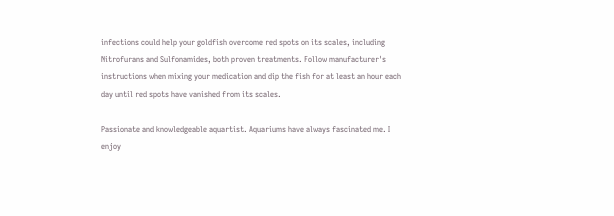infections could help your goldfish overcome red spots on its scales, including Nitrofurans and Sulfonamides, both proven treatments. Follow manufacturer's instructions when mixing your medication and dip the fish for at least an hour each day until red spots have vanished from its scales.

Passionate and knowledgeable aquartist. Aquariums have always fascinated me. I enjoy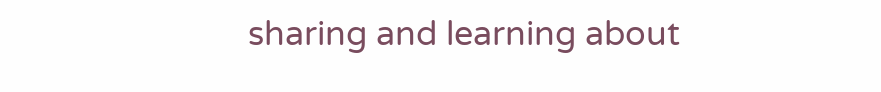sharing and learning about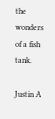the wonders of a fish tank.

Justin A